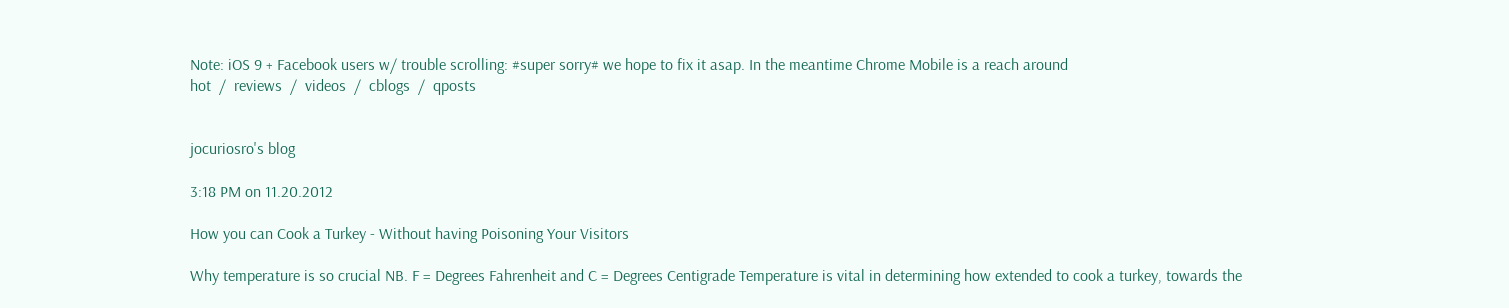Note: iOS 9 + Facebook users w/ trouble scrolling: #super sorry# we hope to fix it asap. In the meantime Chrome Mobile is a reach around
hot  /  reviews  /  videos  /  cblogs  /  qposts


jocuriosro's blog

3:18 PM on 11.20.2012

How you can Cook a Turkey - Without having Poisoning Your Visitors

Why temperature is so crucial NB. F = Degrees Fahrenheit and C = Degrees Centigrade Temperature is vital in determining how extended to cook a turkey, towards the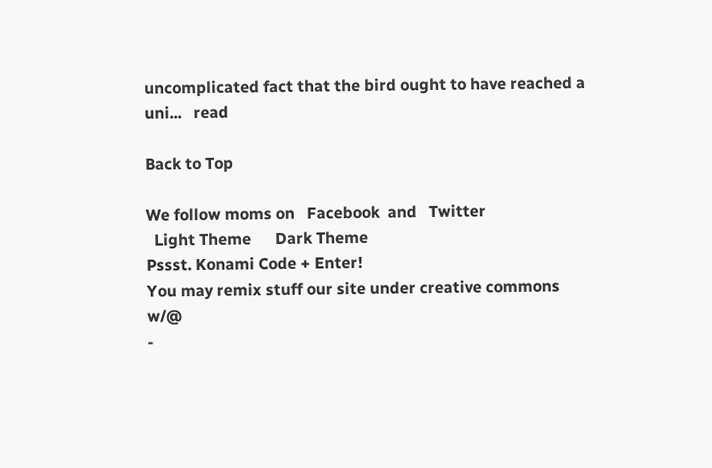uncomplicated fact that the bird ought to have reached a uni...   read

Back to Top

We follow moms on   Facebook  and   Twitter
  Light Theme      Dark Theme
Pssst. Konami Code + Enter!
You may remix stuff our site under creative commons w/@
-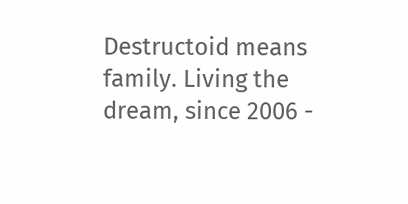Destructoid means family. Living the dream, since 2006 -